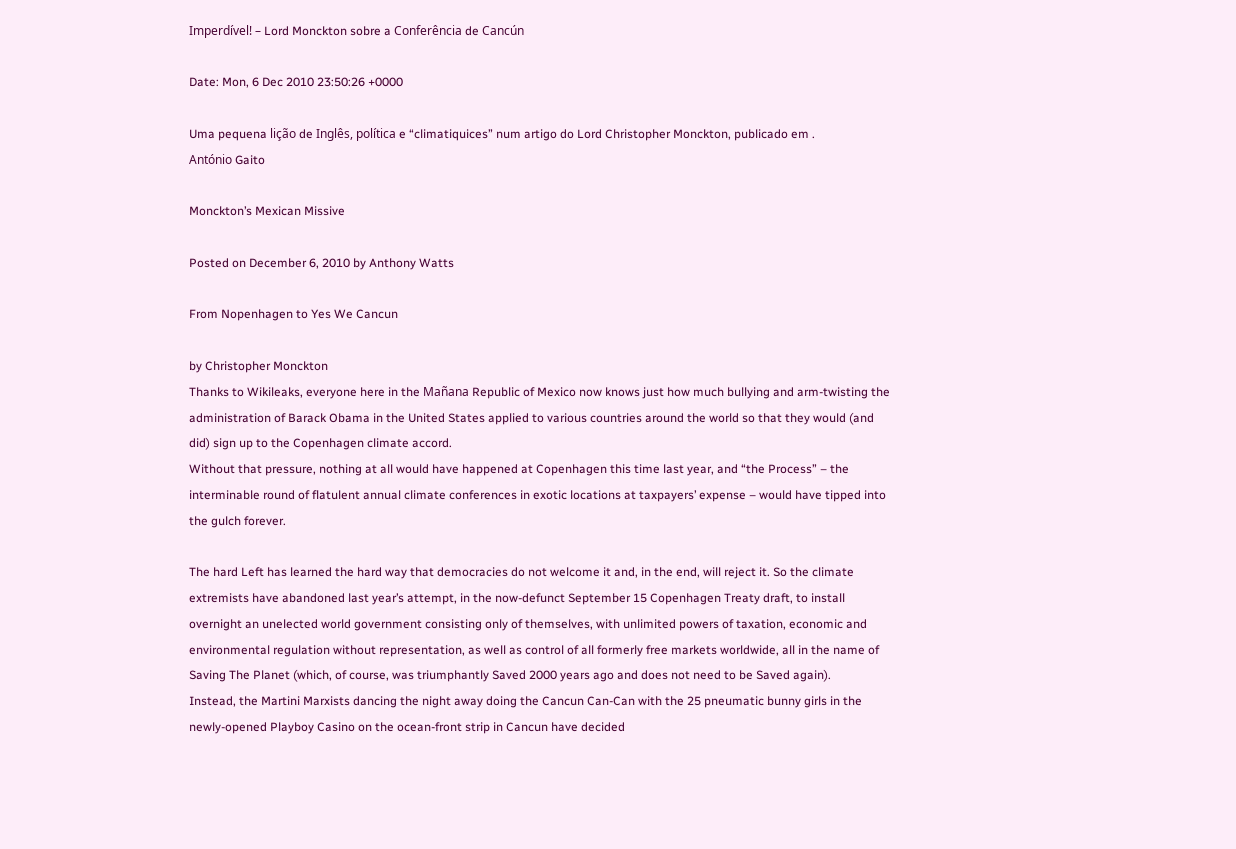Imperdível! – Lord Monckton sobre a Conferência de Cancún

Date: Mon, 6 Dec 2010 23:50:26 +0000

Uma pequena lição de Inglês, política e “climatiquices” num artigo do Lord Christopher Monckton, publicado em .
António Gaito

Monckton’s Mexican Missive

Posted on December 6, 2010 by Anthony Watts

From Nopenhagen to Yes We Cancun

by Christopher Monckton
Thanks to Wikileaks, everyone here in the Mañana Republic of Mexico now knows just how much bullying and arm-twisting the administration of Barack Obama in the United States applied to various countries around the world so that they would (and did) sign up to the Copenhagen climate accord.
Without that pressure, nothing at all would have happened at Copenhagen this time last year, and “the Process” – the interminable round of flatulent annual climate conferences in exotic locations at taxpayers’ expense – would have tipped into the gulch forever.

The hard Left has learned the hard way that democracies do not welcome it and, in the end, will reject it. So the climate extremists have abandoned last year’s attempt, in the now-defunct September 15 Copenhagen Treaty draft, to install overnight an unelected world government consisting only of themselves, with unlimited powers of taxation, economic and environmental regulation without representation, as well as control of all formerly free markets worldwide, all in the name of Saving The Planet (which, of course, was triumphantly Saved 2000 years ago and does not need to be Saved again).
Instead, the Martini Marxists dancing the night away doing the Cancun Can-Can with the 25 pneumatic bunny girls in the newly-opened Playboy Casino on the ocean-front strip in Cancun have decided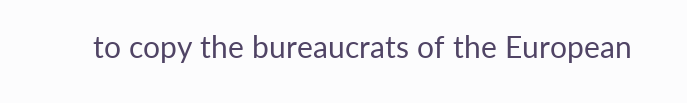to copy the bureaucrats of the European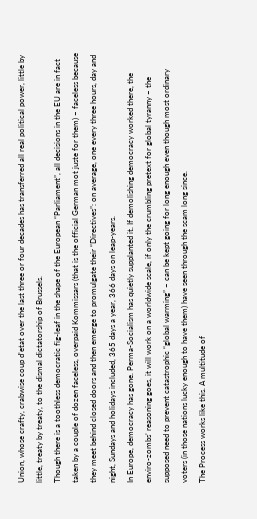Union, whose crafty, crabwise coup d’etat over the last three or four decades has transferred all real political power, little by little, treaty by treaty, to the dismal dictatorship of Brussels.
Though there is a toothless democratic fig-leaf in the shape of the European “Parliament”, all decisions in the EU are in fact taken by a couple of dozen faceless, overpaid Kommissars (that is the official German mot juste for them) – faceless because they meet behind closed doors and then emerge to promulgate their “Directives”: on average, one every three hours, day and night, Sundays and holidays included, 365 days a year, 366 days on leap-years.
In Europe, democracy has gone. Perma-Socialism has quietly supplanted it. If demolishing democracy worked there, the enviro-zombs’ reasoning goes, it will work on a worldwide scale, if only the crumbling pretext for global tyranny – the supposed need to prevent catastrophic “global warming” – can be kept going for long enough even though most ordinary voters (in those nations lucky enough to have them) have seen through the scam long since.
The Process works like this. A multitude of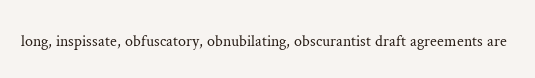long, inspissate, obfuscatory, obnubilating, obscurantist draft agreements are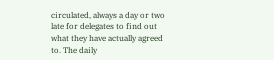circulated, always a day or two late for delegates to find out what they have actually agreed to. The daily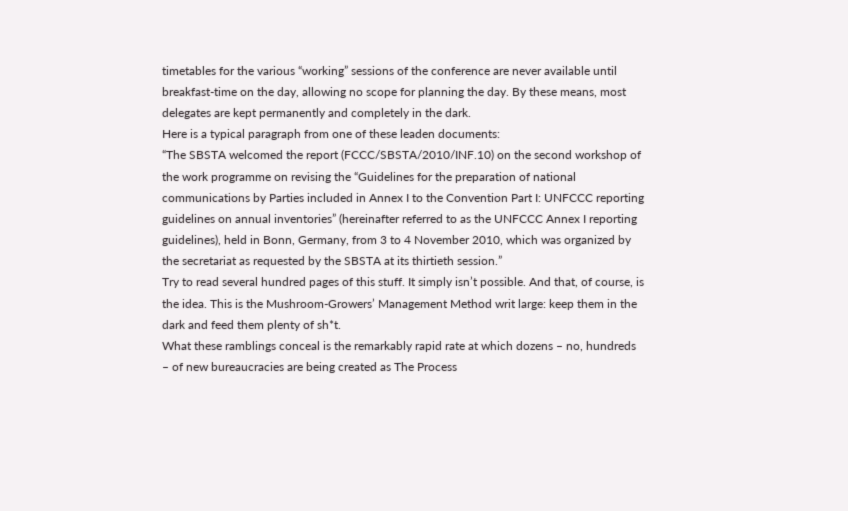timetables for the various “working” sessions of the conference are never available until breakfast-time on the day, allowing no scope for planning the day. By these means, most delegates are kept permanently and completely in the dark.
Here is a typical paragraph from one of these leaden documents:
“The SBSTA welcomed the report (FCCC/SBSTA/2010/INF.10) on the second workshop of the work programme on revising the “Guidelines for the preparation of national communications by Parties included in Annex I to the Convention Part I: UNFCCC reporting guidelines on annual inventories” (hereinafter referred to as the UNFCCC Annex I reporting guidelines), held in Bonn, Germany, from 3 to 4 November 2010, which was organized by the secretariat as requested by the SBSTA at its thirtieth session.”
Try to read several hundred pages of this stuff. It simply isn’t possible. And that, of course, is the idea. This is the Mushroom-Growers’ Management Method writ large: keep them in the dark and feed them plenty of sh*t.
What these ramblings conceal is the remarkably rapid rate at which dozens – no, hundreds – of new bureaucracies are being created as The Process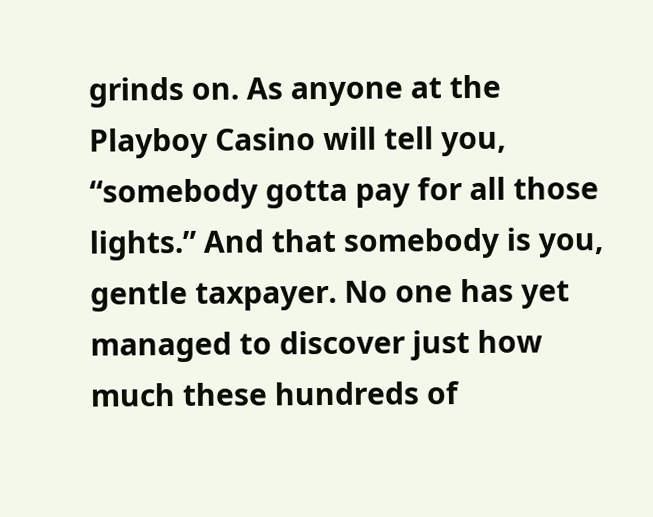grinds on. As anyone at the Playboy Casino will tell you, “somebody gotta pay for all those lights.” And that somebody is you, gentle taxpayer. No one has yet managed to discover just how much these hundreds of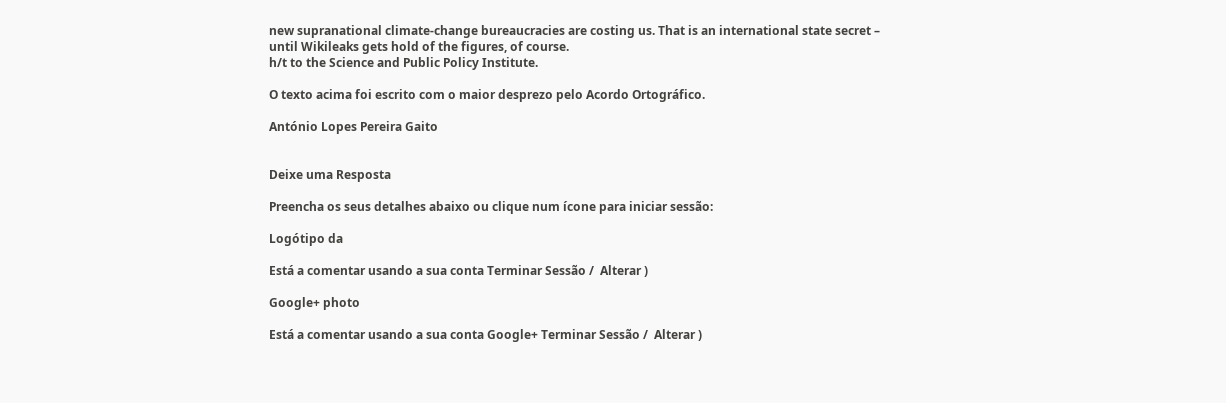new supranational climate-change bureaucracies are costing us. That is an international state secret – until Wikileaks gets hold of the figures, of course.
h/t to the Science and Public Policy Institute.

O texto acima foi escrito com o maior desprezo pelo Acordo Ortográfico.

António Lopes Pereira Gaito


Deixe uma Resposta

Preencha os seus detalhes abaixo ou clique num ícone para iniciar sessão:

Logótipo da

Está a comentar usando a sua conta Terminar Sessão /  Alterar )

Google+ photo

Está a comentar usando a sua conta Google+ Terminar Sessão /  Alterar )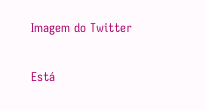Imagem do Twitter

Está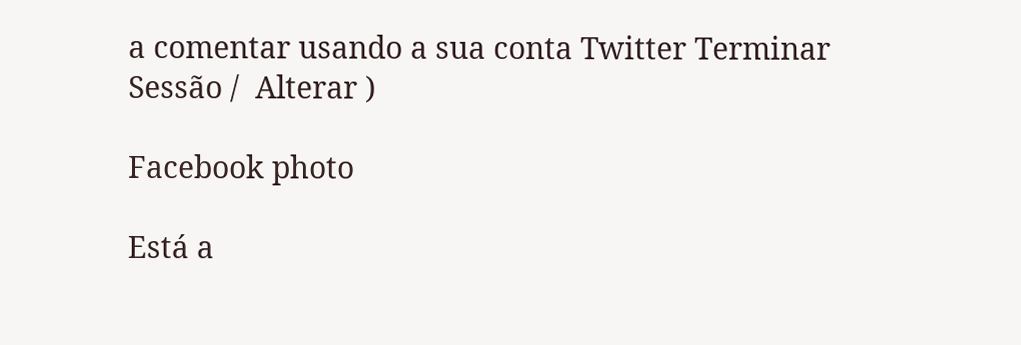a comentar usando a sua conta Twitter Terminar Sessão /  Alterar )

Facebook photo

Está a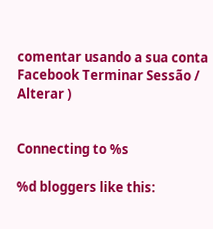comentar usando a sua conta Facebook Terminar Sessão /  Alterar )


Connecting to %s

%d bloggers like this: